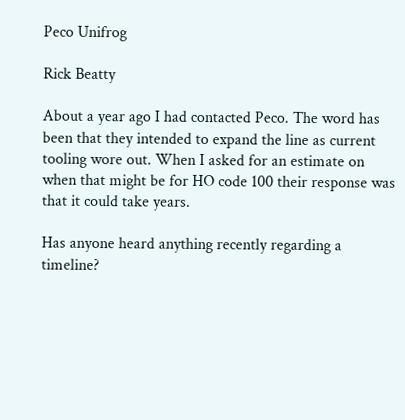Peco Unifrog

Rick Beatty

About a year ago I had contacted Peco. The word has been that they intended to expand the line as current tooling wore out. When I asked for an estimate on when that might be for HO code 100 their response was that it could take years.

Has anyone heard anything recently regarding a timeline?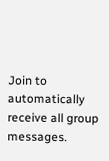Join to automatically receive all group messages.